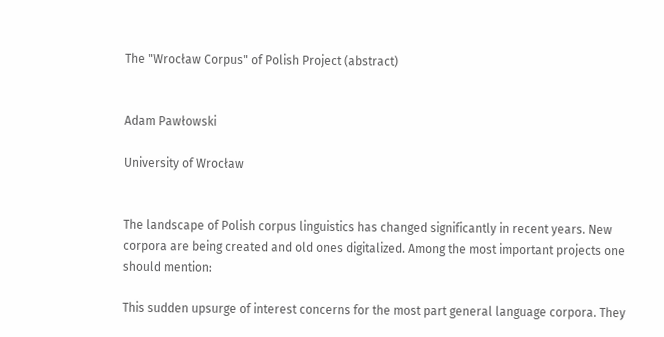The "Wrocław Corpus" of Polish Project (abstract)


Adam Pawłowski

University of Wrocław


The landscape of Polish corpus linguistics has changed significantly in recent years. New corpora are being created and old ones digitalized. Among the most important projects one should mention:

This sudden upsurge of interest concerns for the most part general language corpora. They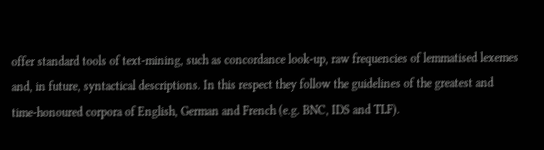offer standard tools of text-mining, such as concordance look-up, raw frequencies of lemmatised lexemes and, in future, syntactical descriptions. In this respect they follow the guidelines of the greatest and time-honoured corpora of English, German and French (e.g. BNC, IDS and TLF).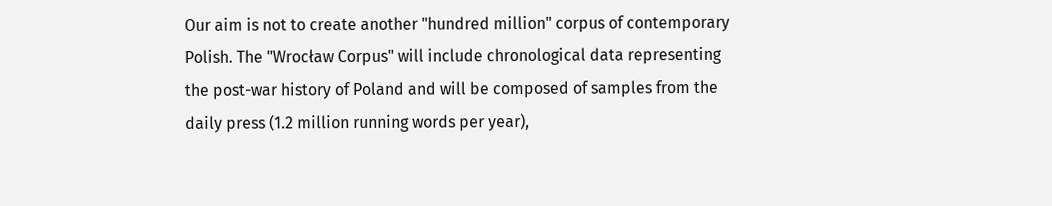Our aim is not to create another "hundred million" corpus of contemporary Polish. The "Wrocław Corpus" will include chronological data representing the post-war history of Poland and will be composed of samples from the daily press (1.2 million running words per year),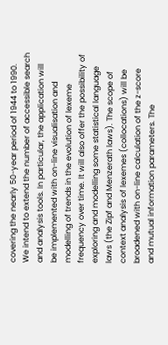covering the nearly 50-year period of 1944 to 1990. We intend to extend the number of accessible search and analysis tools. In particular, the application will be implemented with on-line visualisation and modelling of trends in the evolution of lexeme frequency over time. It will also offer the possibility of exploring and modelling some statistical language laws (the Zipf and Menzerath laws). The scope of context analysis of lexemes (collocations) will be broadened with on-line calculation of the z-score and mutual information parameters. The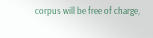corpus will be free of charge,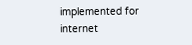implemented for internet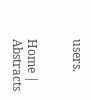users.


Home | Abstracts